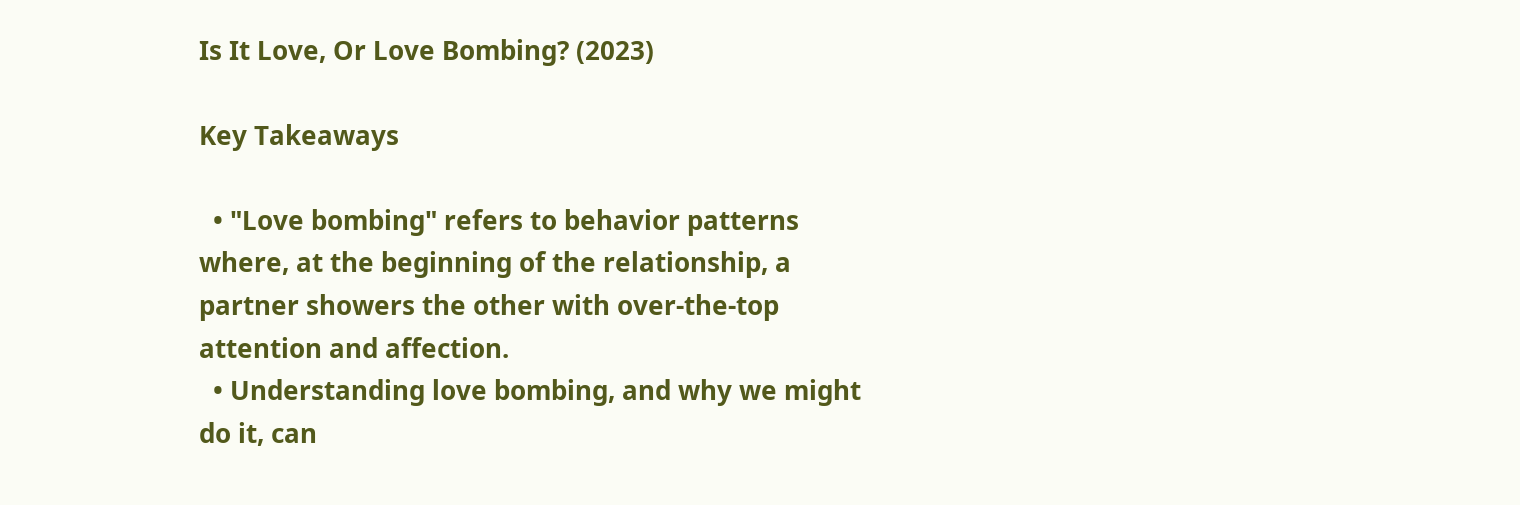Is It Love, Or Love Bombing? (2023)

Key Takeaways

  • "Love bombing" refers to behavior patterns where, at the beginning of the relationship, a partner showers the other with over-the-top attention and affection.
  • Understanding love bombing, and why we might do it, can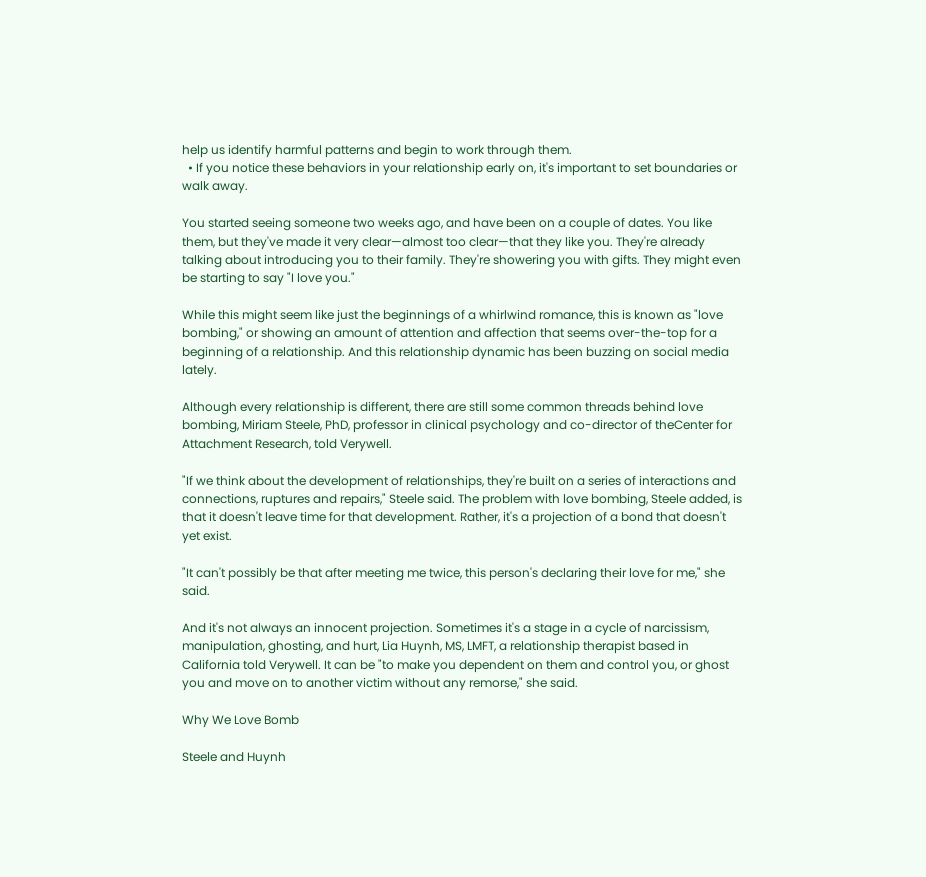help us identify harmful patterns and begin to work through them.
  • If you notice these behaviors in your relationship early on, it's important to set boundaries or walk away.

You started seeing someone two weeks ago, and have been on a couple of dates. You like them, but they've made it very clear—almost too clear—that they like you. They're already talking about introducing you to their family. They're showering you with gifts. They might even be starting to say "I love you."

While this might seem like just the beginnings of a whirlwind romance, this is known as "love bombing," or showing an amount of attention and affection that seems over-the-top for a beginning of a relationship. And this relationship dynamic has been buzzing on social media lately.

Although every relationship is different, there are still some common threads behind love bombing, Miriam Steele, PhD, professor in clinical psychology and co-director of theCenter for Attachment Research, told Verywell.

"If we think about the development of relationships, they're built on a series of interactions and connections, ruptures and repairs," Steele said. The problem with love bombing, Steele added, is that it doesn't leave time for that development. Rather, it's a projection of a bond that doesn't yet exist.

"It can't possibly be that after meeting me twice, this person's declaring their love for me," she said.

And it's not always an innocent projection. Sometimes it's a stage in a cycle of narcissism, manipulation, ghosting, and hurt, Lia Huynh, MS, LMFT, a relationship therapist based in California told Verywell. It can be "to make you dependent on them and control you, or ghost you and move on to another victim without any remorse," she said.

Why We Love Bomb

Steele and Huynh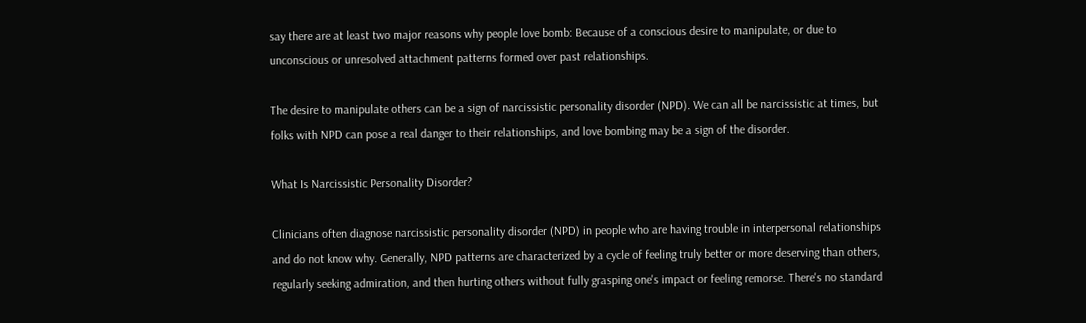say there are at least two major reasons why people love bomb: Because of a conscious desire to manipulate, or due to unconscious or unresolved attachment patterns formed over past relationships.

The desire to manipulate others can be a sign of narcissistic personality disorder (NPD). We can all be narcissistic at times, but folks with NPD can pose a real danger to their relationships, and love bombing may be a sign of the disorder.

What Is Narcissistic Personality Disorder?

Clinicians often diagnose narcissistic personality disorder (NPD) in people who are having trouble in interpersonal relationships and do not know why. Generally, NPD patterns are characterized by a cycle of feeling truly better or more deserving than others, regularly seeking admiration, and then hurting others without fully grasping one's impact or feeling remorse. There's no standard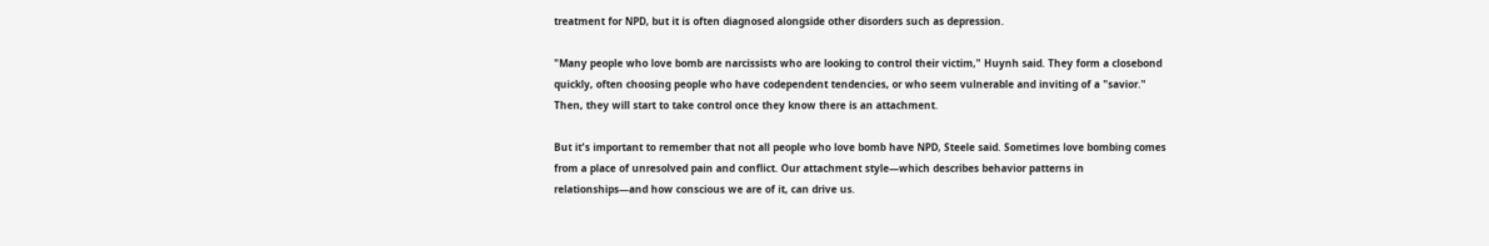treatment for NPD, but it is often diagnosed alongside other disorders such as depression.

"Many people who love bomb are narcissists who are looking to control their victim," Huynh said. They form a closebond quickly, often choosing people who have codependent tendencies, or who seem vulnerable and inviting of a "savior." Then, they will start to take control once they know there is an attachment.

But it's important to remember that not all people who love bomb have NPD, Steele said. Sometimes love bombing comes from a place of unresolved pain and conflict. Our attachment style—which describes behavior patterns in relationships—and how conscious we are of it, can drive us.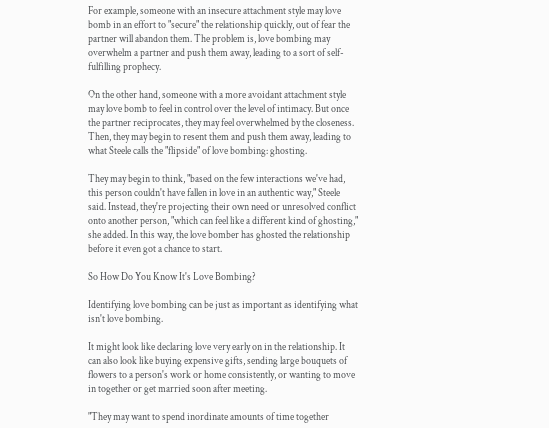For example, someone with an insecure attachment style may love bomb in an effort to "secure" the relationship quickly, out of fear the partner will abandon them. The problem is, love bombing may overwhelm a partner and push them away, leading to a sort of self-fulfilling prophecy.

On the other hand, someone with a more avoidant attachment style may love bomb to feel in control over the level of intimacy. But once the partner reciprocates, they may feel overwhelmed by the closeness. Then, they may begin to resent them and push them away, leading to what Steele calls the "flipside" of love bombing: ghosting.

They may begin to think, "based on the few interactions we've had, this person couldn't have fallen in love in an authentic way," Steele said. Instead, they're projecting their own need or unresolved conflict onto another person, "which can feel like a different kind of ghosting," she added. In this way, the love bomber has ghosted the relationship before it even got a chance to start.

So How Do You Know It's Love Bombing?

Identifying love bombing can be just as important as identifying what isn't love bombing.

It might look like declaring love very early on in the relationship. It can also look like buying expensive gifts, sending large bouquets of flowers to a person's work or home consistently, or wanting to move in together or get married soon after meeting.

"They may want to spend inordinate amounts of time together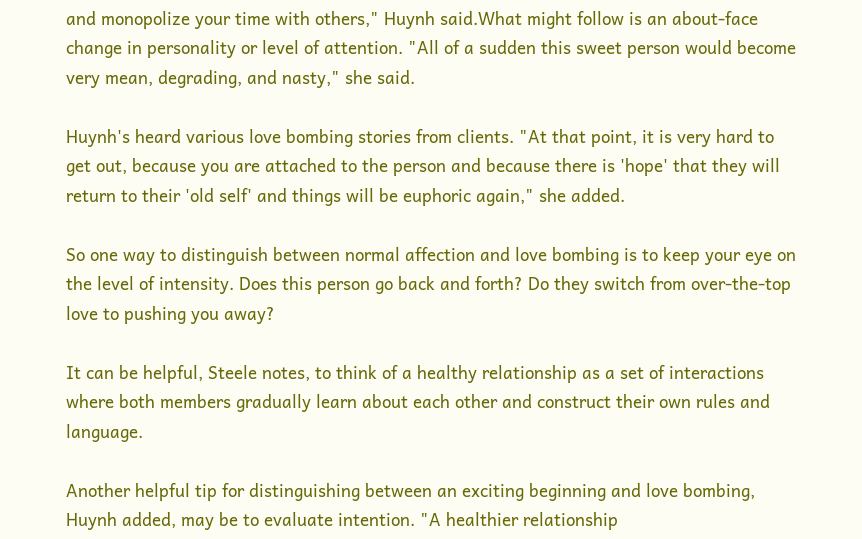and monopolize your time with others," Huynh said.What might follow is an about-face change in personality or level of attention. "All of a sudden this sweet person would become very mean, degrading, and nasty," she said.

Huynh's heard various love bombing stories from clients. "At that point, it is very hard to get out, because you are attached to the person and because there is 'hope' that they will return to their 'old self' and things will be euphoric again," she added.

So one way to distinguish between normal affection and love bombing is to keep your eye on the level of intensity. Does this person go back and forth? Do they switch from over-the-top love to pushing you away?

It can be helpful, Steele notes, to think of a healthy relationship as a set of interactions where both members gradually learn about each other and construct their own rules and language.

Another helpful tip for distinguishing between an exciting beginning and love bombing, Huynh added, may be to evaluate intention. "A healthier relationship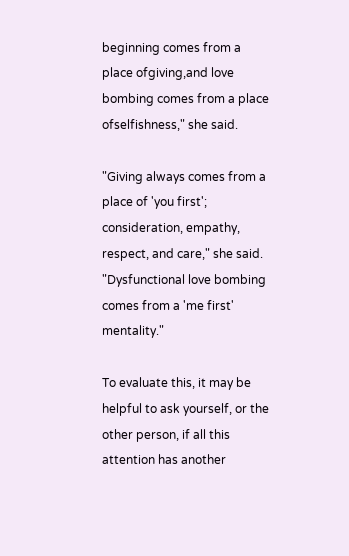beginning comes from a place ofgiving,and love bombing comes from a place ofselfishness," she said.

"Giving always comes from a place of 'you first'; consideration, empathy, respect, and care," she said. "Dysfunctional love bombing comes from a 'me first' mentality."

To evaluate this, it may be helpful to ask yourself, or the other person, if all this attention has another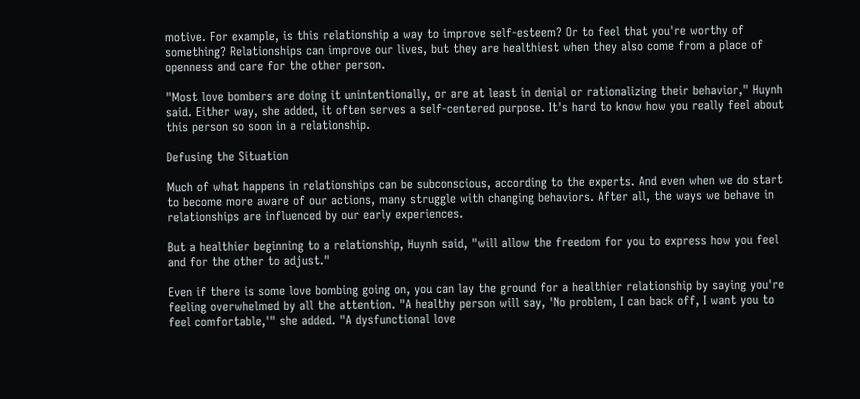motive. For example, is this relationship a way to improve self-esteem? Or to feel that you're worthy of something? Relationships can improve our lives, but they are healthiest when they also come from a place of openness and care for the other person.

"Most love bombers are doing it unintentionally, or are at least in denial or rationalizing their behavior," Huynh said. Either way, she added, it often serves a self-centered purpose. It's hard to know how you really feel about this person so soon in a relationship.

Defusing the Situation

Much of what happens in relationships can be subconscious, according to the experts. And even when we do start to become more aware of our actions, many struggle with changing behaviors. After all, the ways we behave in relationships are influenced by our early experiences.

But a healthier beginning to a relationship, Huynh said, "will allow the freedom for you to express how you feel and for the other to adjust."

Even if there is some love bombing going on, you can lay the ground for a healthier relationship by saying you're feeling overwhelmed by all the attention. "A healthy person will say, 'No problem, I can back off, I want you to feel comfortable,'" she added. "A dysfunctional love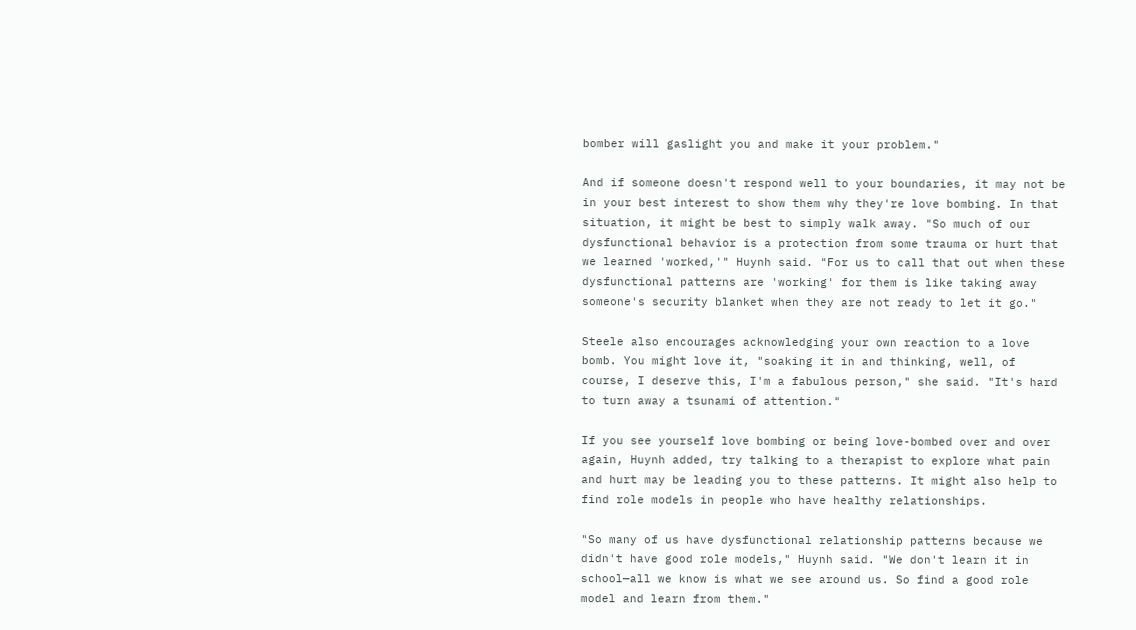bomber will gaslight you and make it your problem."

And if someone doesn't respond well to your boundaries, it may not be in your best interest to show them why they're love bombing. In that situation, it might be best to simply walk away. "So much of our dysfunctional behavior is a protection from some trauma or hurt that we learned 'worked,'" Huynh said. "For us to call that out when these dysfunctional patterns are 'working' for them is like taking away someone's security blanket when they are not ready to let it go."

Steele also encourages acknowledging your own reaction to a love bomb. You might love it, "soaking it in and thinking, well, of course, I deserve this, I'm a fabulous person," she said. "It's hard to turn away a tsunami of attention."

If you see yourself love bombing or being love-bombed over and over again, Huynh added, try talking to a therapist to explore what pain and hurt may be leading you to these patterns. It might also help to find role models in people who have healthy relationships.

"So many of us have dysfunctional relationship patterns because we didn't have good role models," Huynh said. "We don't learn it in school—all we know is what we see around us. So find a good role model and learn from them."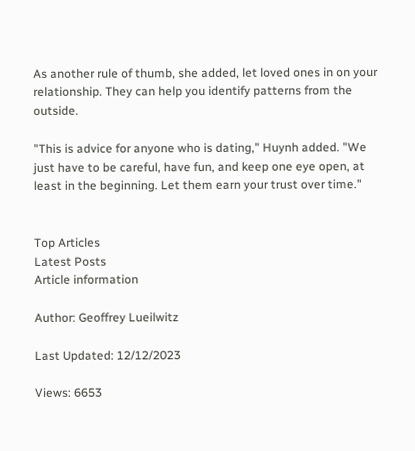As another rule of thumb, she added, let loved ones in on your relationship. They can help you identify patterns from the outside.

"This is advice for anyone who is dating," Huynh added. "We just have to be careful, have fun, and keep one eye open, at least in the beginning. Let them earn your trust over time."


Top Articles
Latest Posts
Article information

Author: Geoffrey Lueilwitz

Last Updated: 12/12/2023

Views: 6653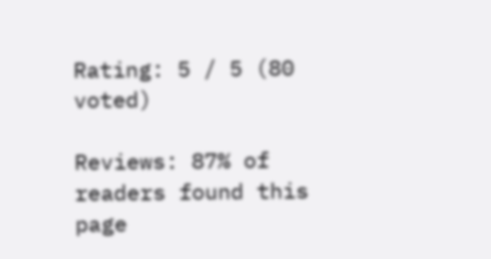Rating: 5 / 5 (80 voted)

Reviews: 87% of readers found this page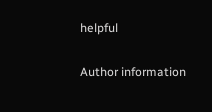helpful

Author information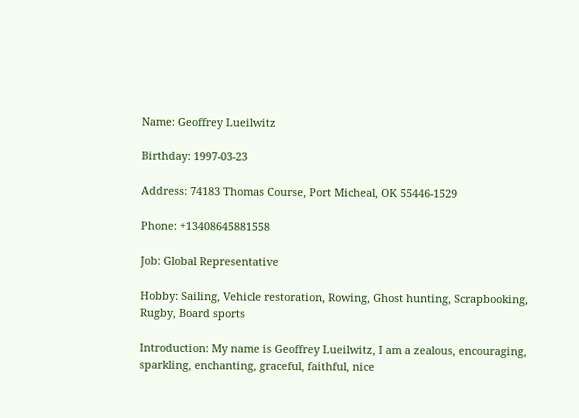Name: Geoffrey Lueilwitz

Birthday: 1997-03-23

Address: 74183 Thomas Course, Port Micheal, OK 55446-1529

Phone: +13408645881558

Job: Global Representative

Hobby: Sailing, Vehicle restoration, Rowing, Ghost hunting, Scrapbooking, Rugby, Board sports

Introduction: My name is Geoffrey Lueilwitz, I am a zealous, encouraging, sparkling, enchanting, graceful, faithful, nice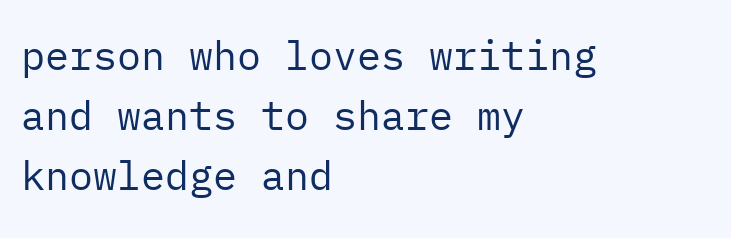person who loves writing and wants to share my knowledge and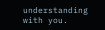understanding with you.